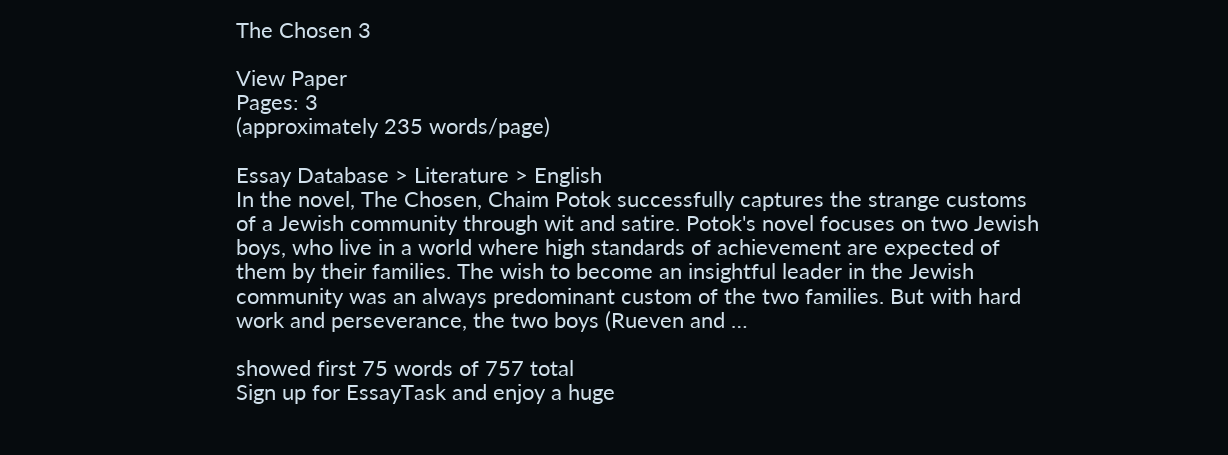The Chosen 3

View Paper
Pages: 3
(approximately 235 words/page)

Essay Database > Literature > English
In the novel, The Chosen, Chaim Potok successfully captures the strange customs of a Jewish community through wit and satire. Potok's novel focuses on two Jewish boys, who live in a world where high standards of achievement are expected of them by their families. The wish to become an insightful leader in the Jewish community was an always predominant custom of the two families. But with hard work and perseverance, the two boys (Rueven and …

showed first 75 words of 757 total
Sign up for EssayTask and enjoy a huge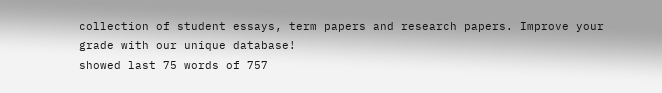collection of student essays, term papers and research papers. Improve your grade with our unique database!
showed last 75 words of 757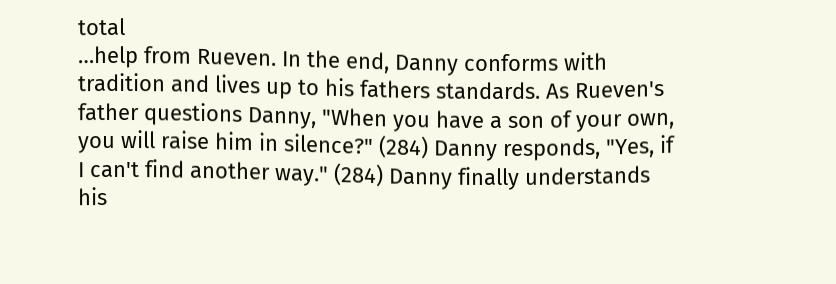total
…help from Rueven. In the end, Danny conforms with tradition and lives up to his fathers standards. As Rueven's father questions Danny, "When you have a son of your own, you will raise him in silence?" (284) Danny responds, "Yes, if I can't find another way." (284) Danny finally understands his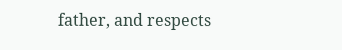father, and respects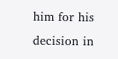him for his decision in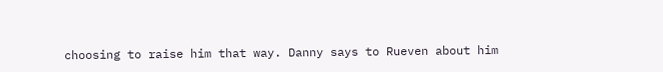choosing to raise him that way. Danny says to Rueven about him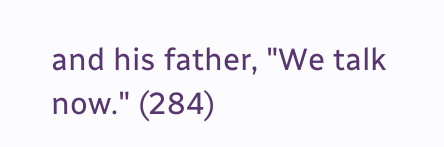and his father, "We talk now." (284)